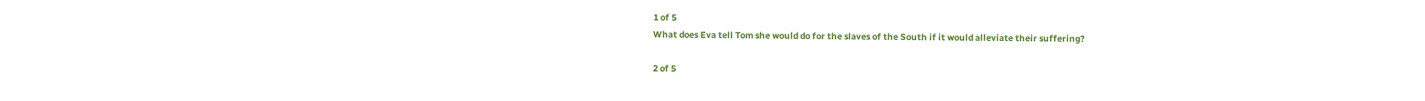1 of 5
What does Eva tell Tom she would do for the slaves of the South if it would alleviate their suffering?

2 of 5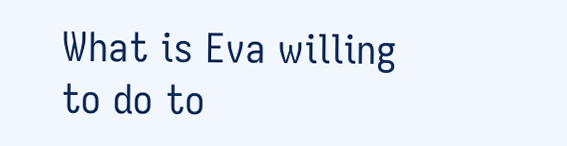What is Eva willing to do to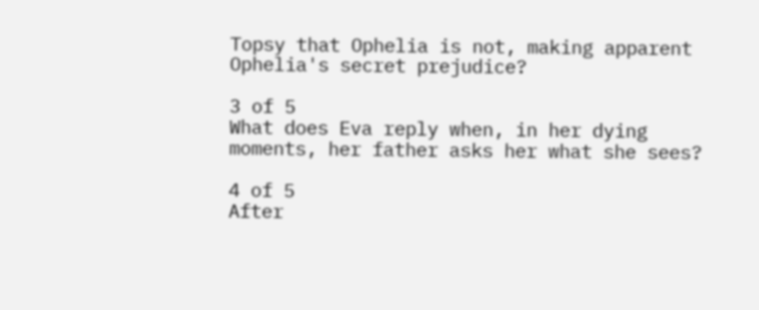Topsy that Ophelia is not, making apparent Ophelia's secret prejudice?

3 of 5
What does Eva reply when, in her dying moments, her father asks her what she sees?

4 of 5
After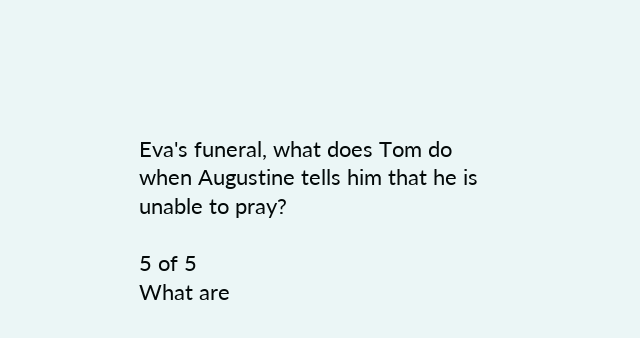Eva's funeral, what does Tom do when Augustine tells him that he is unable to pray?

5 of 5
What are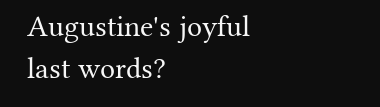Augustine's joyful last words?